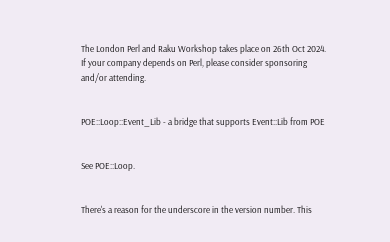The London Perl and Raku Workshop takes place on 26th Oct 2024. If your company depends on Perl, please consider sponsoring and/or attending.


POE::Loop::Event_Lib - a bridge that supports Event::Lib from POE


See POE::Loop.


There's a reason for the underscore in the version number. This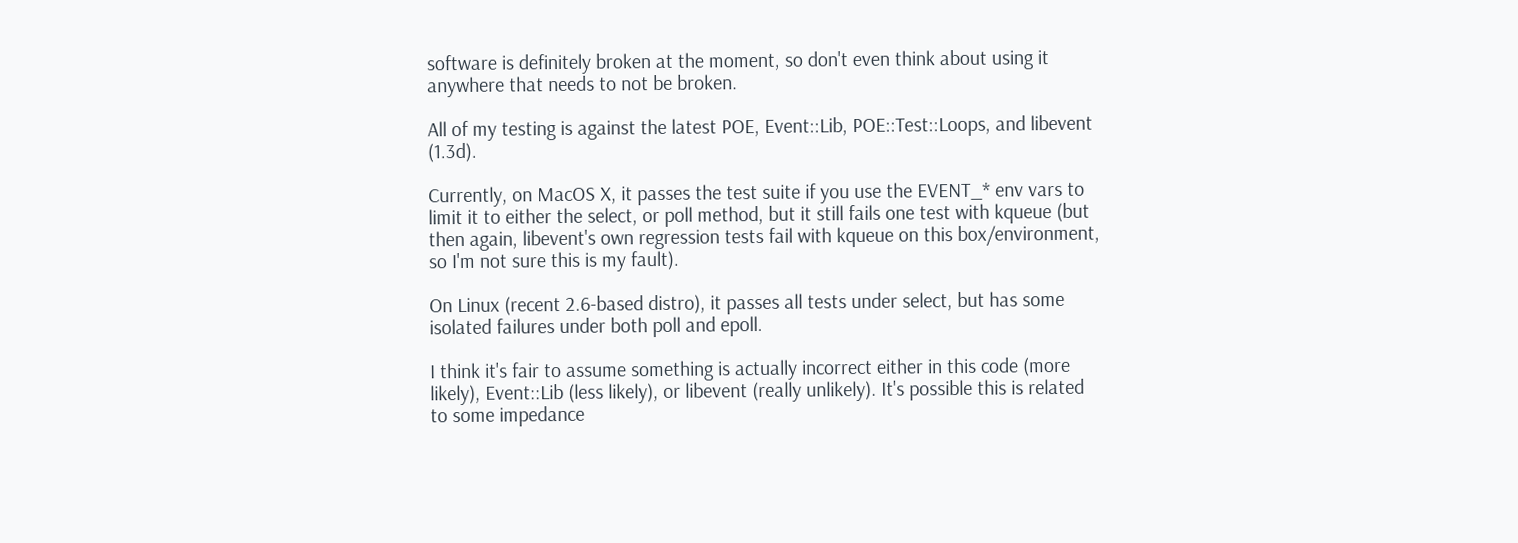software is definitely broken at the moment, so don't even think about using it anywhere that needs to not be broken.

All of my testing is against the latest POE, Event::Lib, POE::Test::Loops, and libevent (1.3d).

Currently, on MacOS X, it passes the test suite if you use the EVENT_* env vars to limit it to either the select, or poll method, but it still fails one test with kqueue (but then again, libevent's own regression tests fail with kqueue on this box/environment, so I'm not sure this is my fault).

On Linux (recent 2.6-based distro), it passes all tests under select, but has some isolated failures under both poll and epoll.

I think it's fair to assume something is actually incorrect either in this code (more likely), Event::Lib (less likely), or libevent (really unlikely). It's possible this is related to some impedance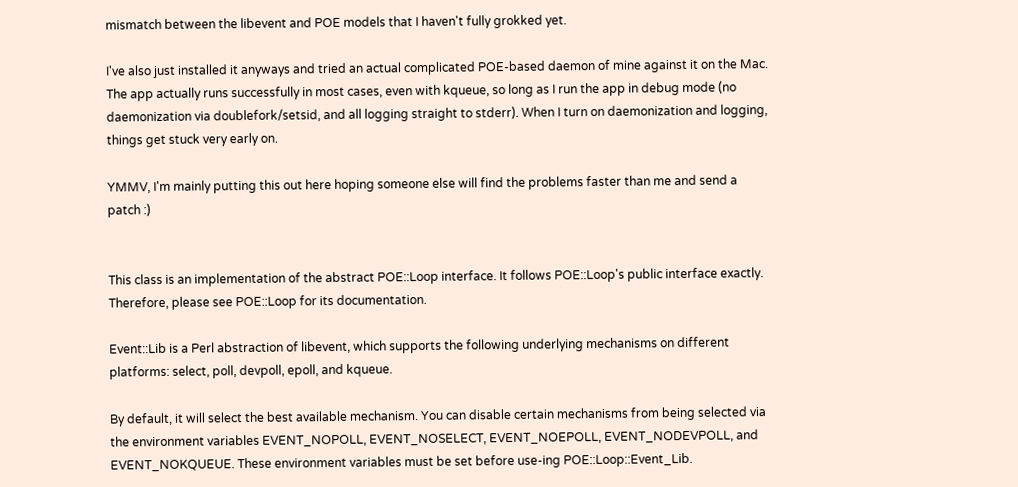mismatch between the libevent and POE models that I haven't fully grokked yet.

I've also just installed it anyways and tried an actual complicated POE-based daemon of mine against it on the Mac. The app actually runs successfully in most cases, even with kqueue, so long as I run the app in debug mode (no daemonization via doublefork/setsid, and all logging straight to stderr). When I turn on daemonization and logging, things get stuck very early on.

YMMV, I'm mainly putting this out here hoping someone else will find the problems faster than me and send a patch :)


This class is an implementation of the abstract POE::Loop interface. It follows POE::Loop's public interface exactly. Therefore, please see POE::Loop for its documentation.

Event::Lib is a Perl abstraction of libevent, which supports the following underlying mechanisms on different platforms: select, poll, devpoll, epoll, and kqueue.

By default, it will select the best available mechanism. You can disable certain mechanisms from being selected via the environment variables EVENT_NOPOLL, EVENT_NOSELECT, EVENT_NOEPOLL, EVENT_NODEVPOLL, and EVENT_NOKQUEUE. These environment variables must be set before use-ing POE::Loop::Event_Lib.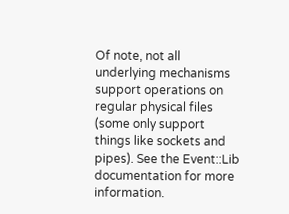Of note, not all underlying mechanisms support operations on regular physical files (some only support things like sockets and pipes). See the Event::Lib documentation for more information.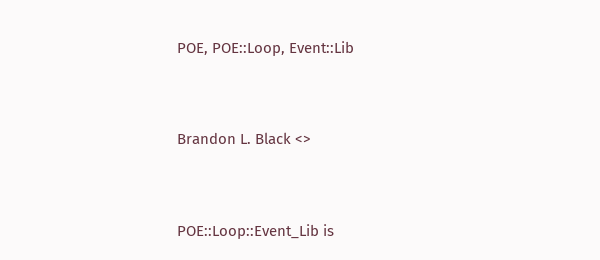POE, POE::Loop, Event::Lib


Brandon L. Black <>


POE::Loop::Event_Lib is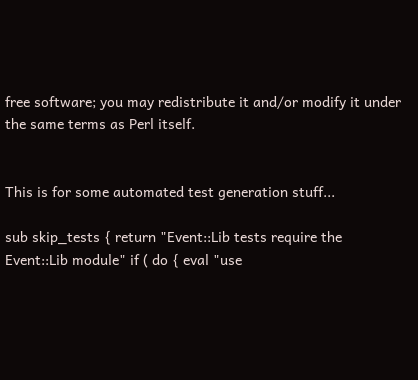free software; you may redistribute it and/or modify it under the same terms as Perl itself.


This is for some automated test generation stuff...

sub skip_tests { return "Event::Lib tests require the Event::Lib module" if ( do { eval "use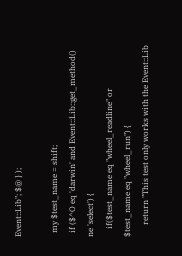Event::Lib"; $@ } );

  my $test_name = shift;
  if ($^O eq 'darwin' and Event::Lib::get_method() ne 'select') {
    if($test_name eq "wheel_readline" or $test_name eq "wheel_run") {
      return "This test only works with the Event::Lib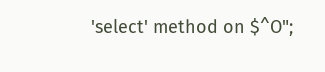'select' method on $^O";